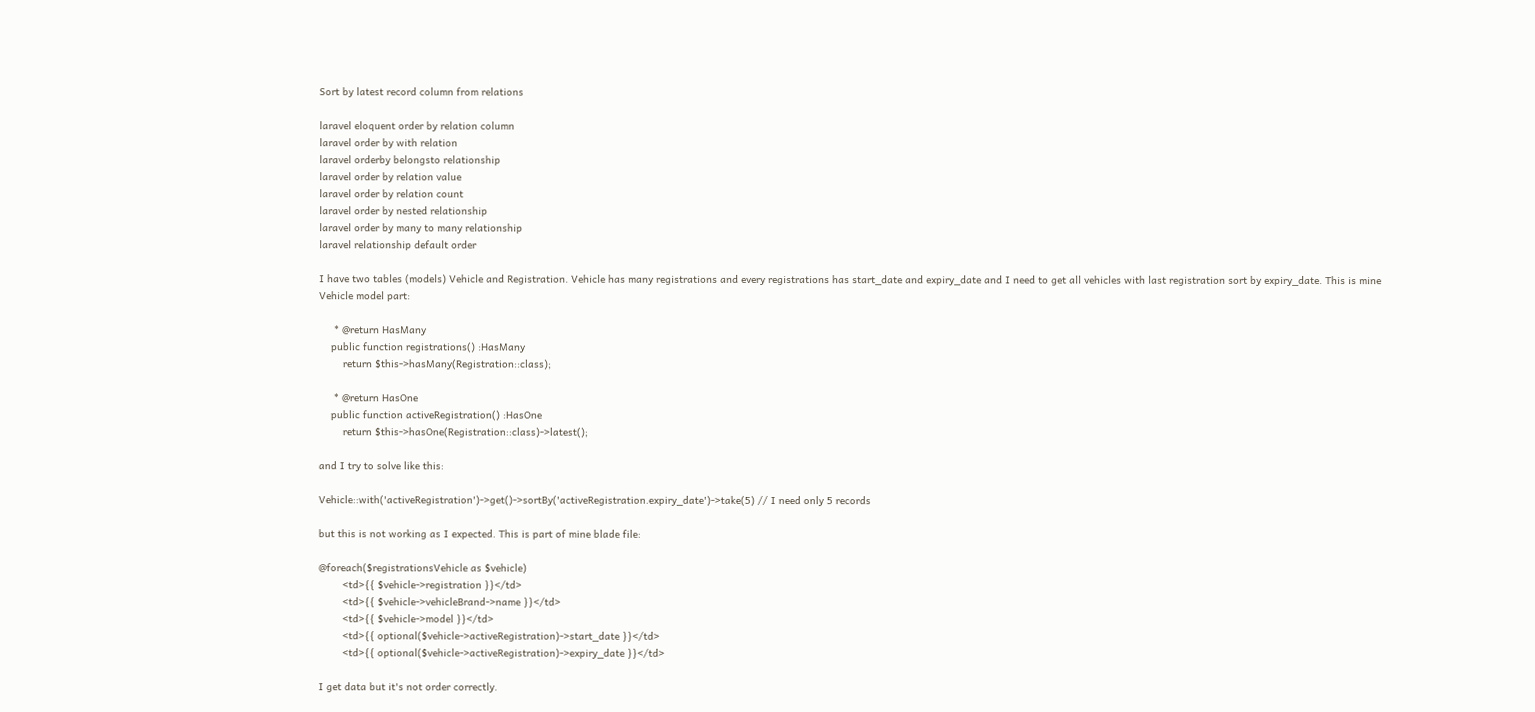Sort by latest record column from relations

laravel eloquent order by relation column
laravel order by with relation
laravel orderby belongsto relationship
laravel order by relation value
laravel order by relation count
laravel order by nested relationship
laravel order by many to many relationship
laravel relationship default order

I have two tables (models) Vehicle and Registration. Vehicle has many registrations and every registrations has start_date and expiry_date and I need to get all vehicles with last registration sort by expiry_date. This is mine Vehicle model part:

     * @return HasMany
    public function registrations() :HasMany
        return $this->hasMany(Registration::class);

     * @return HasOne
    public function activeRegistration() :HasOne
        return $this->hasOne(Registration::class)->latest();

and I try to solve like this:

Vehicle::with('activeRegistration')->get()->sortBy('activeRegistration.expiry_date')->take(5) // I need only 5 records

but this is not working as I expected. This is part of mine blade file:

@foreach($registrationsVehicle as $vehicle)
        <td>{{ $vehicle->registration }}</td>
        <td>{{ $vehicle->vehicleBrand->name }}</td>
        <td>{{ $vehicle->model }}</td>
        <td>{{ optional($vehicle->activeRegistration)->start_date }}</td>
        <td>{{ optional($vehicle->activeRegistration)->expiry_date }}</td>

I get data but it's not order correctly.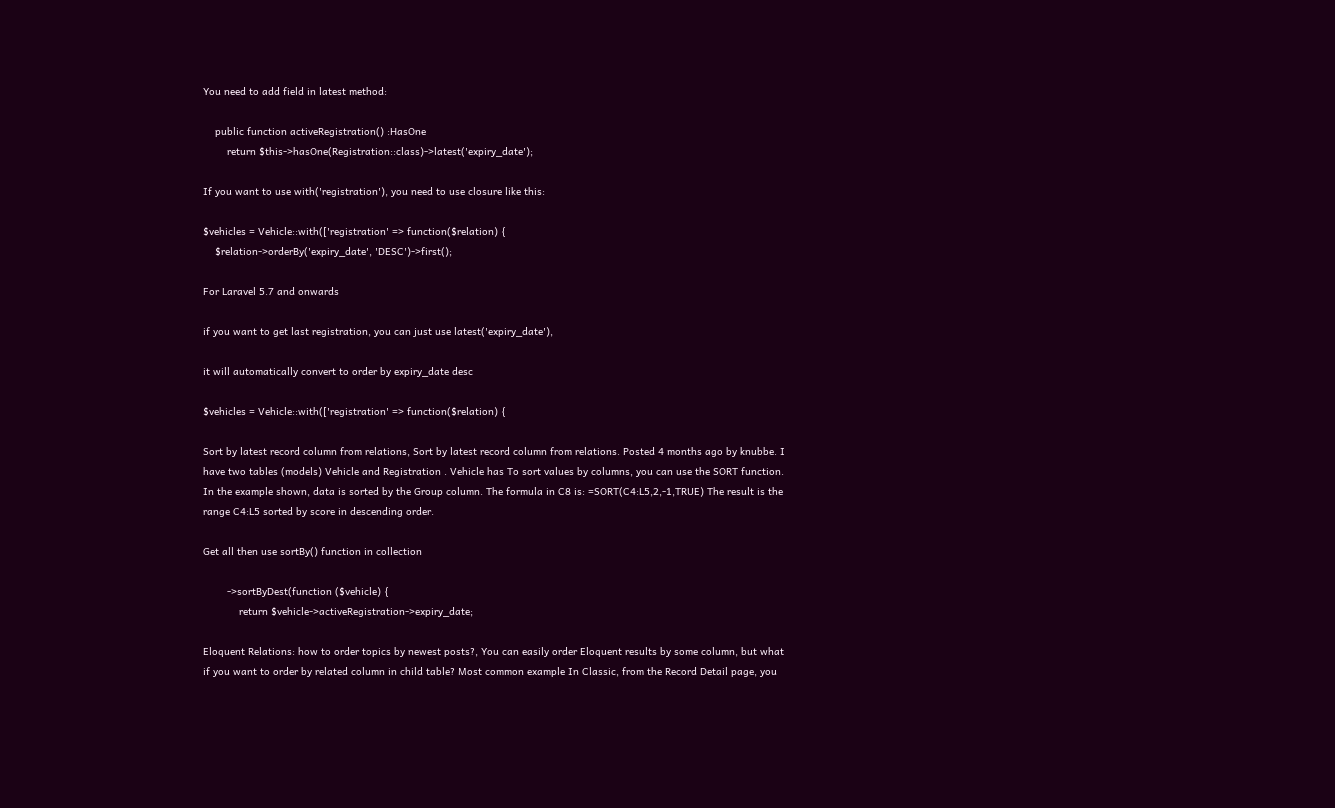You need to add field in latest method:

    public function activeRegistration() :HasOne
        return $this->hasOne(Registration::class)->latest('expiry_date');

If you want to use with('registration'), you need to use closure like this:

$vehicles = Vehicle::with(['registration' => function($relation) {
    $relation->orderBy('expiry_date', 'DESC')->first();

For Laravel 5.7 and onwards

if you want to get last registration, you can just use latest('expiry_date'),

it will automatically convert to order by expiry_date desc

$vehicles = Vehicle::with(['registration' => function($relation) {

Sort by latest record column from relations, Sort by latest record column from relations. Posted 4 months ago by knubbe. I have two tables (models) Vehicle and Registration . Vehicle has To sort values by columns, you can use the SORT function. In the example shown, data is sorted by the Group column. The formula in C8 is: =SORT(C4:L5,2,-1,TRUE) The result is the range C4:L5 sorted by score in descending order.

Get all then use sortBy() function in collection

        ->sortByDest(function ($vehicle) {
            return $vehicle->activeRegistration->expiry_date;

Eloquent Relations: how to order topics by newest posts?, You can easily order Eloquent results by some column, but what if you want to order by related column in child table? Most common example In Classic, from the Record Detail page, you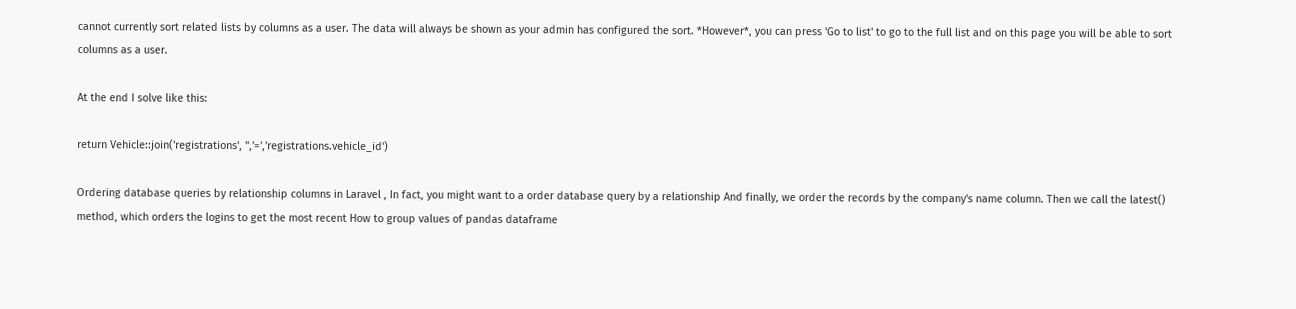cannot currently sort related lists by columns as a user. The data will always be shown as your admin has configured the sort. *However*, you can press 'Go to list' to go to the full list and on this page you will be able to sort columns as a user.

At the end I solve like this:

return Vehicle::join('registrations', '','=','registrations.vehicle_id')

Ordering database queries by relationship columns in Laravel , In fact, you might want to a order database query by a relationship And finally, we order the records by the company's name column. Then we call the latest() method, which orders the logins to get the most recent How to group values of pandas dataframe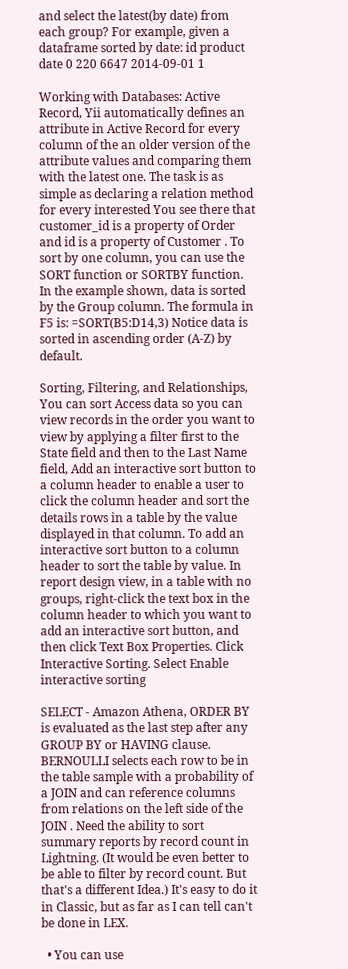and select the latest(by date) from each group? For example, given a dataframe sorted by date: id product date 0 220 6647 2014-09-01 1

Working with Databases: Active Record, Yii automatically defines an attribute in Active Record for every column of the an older version of the attribute values and comparing them with the latest one. The task is as simple as declaring a relation method for every interested You see there that customer_id is a property of Order and id is a property of Customer . To sort by one column, you can use the SORT function or SORTBY function. In the example shown, data is sorted by the Group column. The formula in F5 is: =SORT(B5:D14,3) Notice data is sorted in ascending order (A-Z) by default.

Sorting, Filtering, and Relationships, You can sort Access data so you can view records in the order you want to view by applying a filter first to the State field and then to the Last Name field, Add an interactive sort button to a column header to enable a user to click the column header and sort the details rows in a table by the value displayed in that column. To add an interactive sort button to a column header to sort the table by value. In report design view, in a table with no groups, right-click the text box in the column header to which you want to add an interactive sort button, and then click Text Box Properties. Click Interactive Sorting. Select Enable interactive sorting

SELECT - Amazon Athena, ORDER BY is evaluated as the last step after any GROUP BY or HAVING clause. BERNOULLI selects each row to be in the table sample with a probability of a JOIN and can reference columns from relations on the left side of the JOIN . Need the ability to sort summary reports by record count in Lightning. (It would be even better to be able to filter by record count. But that's a different Idea.) It's easy to do it in Classic, but as far as I can tell can't be done in LEX.

  • You can use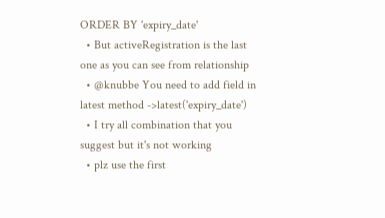ORDER BY 'expiry_date'
  • But activeRegistration is the last one as you can see from relationship
  • @knubbe You need to add field in latest method ->latest('expiry_date')
  • I try all combination that you suggest but it's not working
  • plz use the first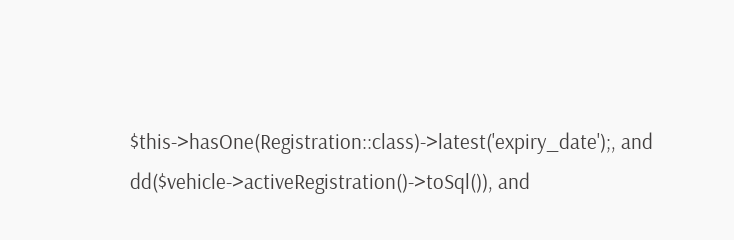$this->hasOne(Registration::class)->latest('expiry_date');, and dd($vehicle->activeRegistration()->toSql()), and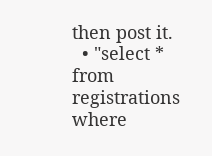then post it.
  • "select * from registrations where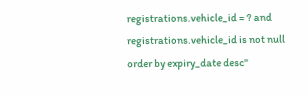registrations.vehicle_id = ? and registrations.vehicle_id is not null order by expiry_date desc"